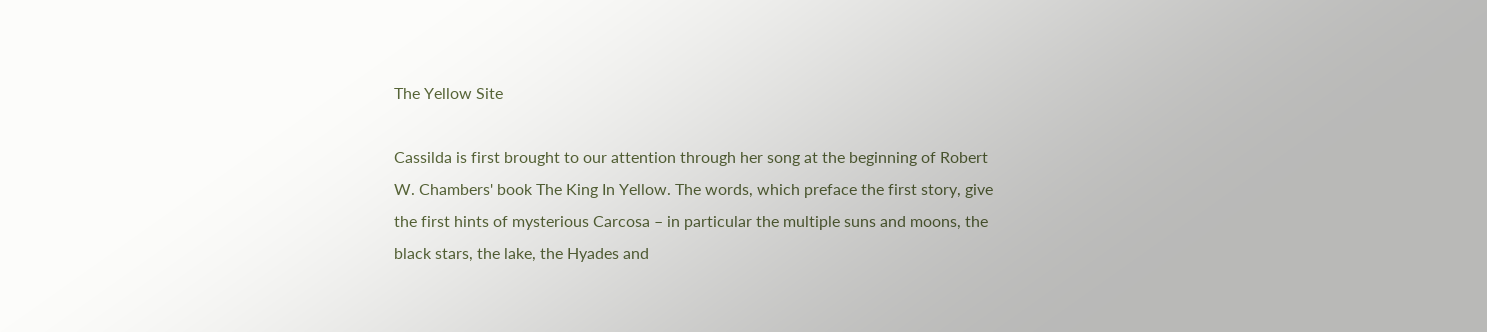The Yellow Site

Cassilda is first brought to our attention through her song at the beginning of Robert W. Chambers' book The King In Yellow. The words, which preface the first story, give the first hints of mysterious Carcosa – in particular the multiple suns and moons, the black stars, the lake, the Hyades and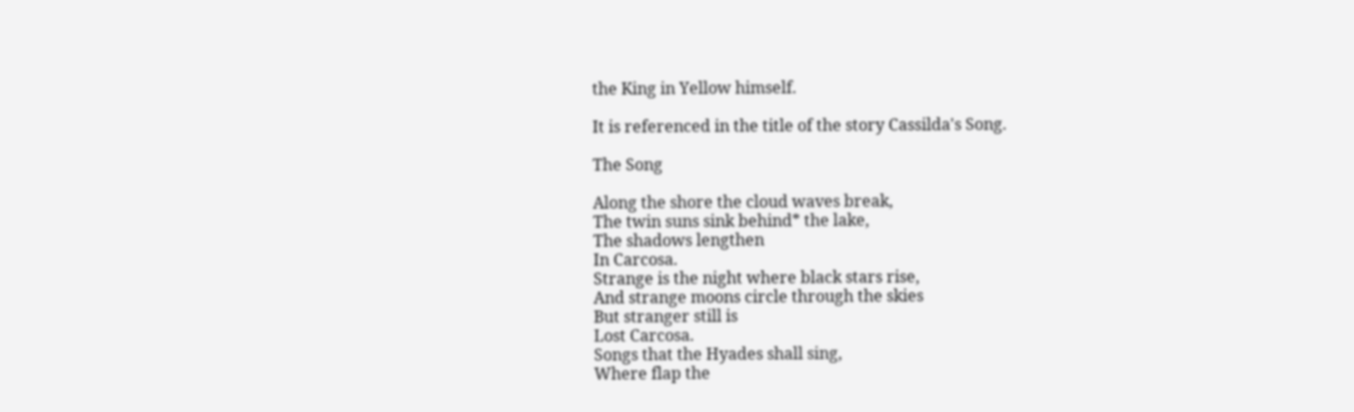the King in Yellow himself.

It is referenced in the title of the story Cassilda's Song.

The Song

Along the shore the cloud waves break,
The twin suns sink behind* the lake,
The shadows lengthen
In Carcosa.
Strange is the night where black stars rise,
And strange moons circle through the skies
But stranger still is
Lost Carcosa.
Songs that the Hyades shall sing,
Where flap the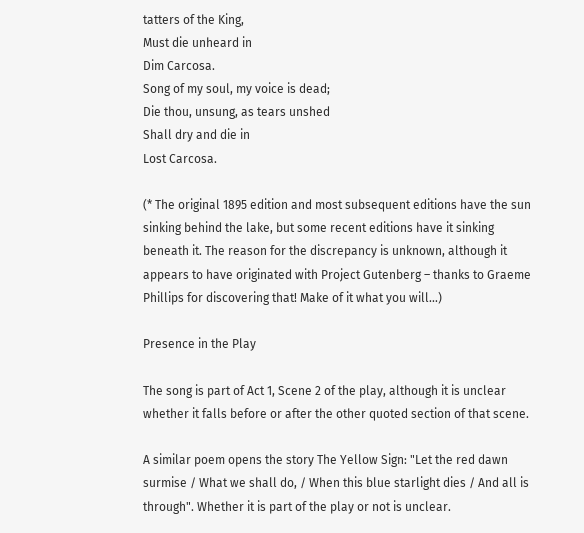tatters of the King,
Must die unheard in
Dim Carcosa.
Song of my soul, my voice is dead;
Die thou, unsung, as tears unshed
Shall dry and die in
Lost Carcosa.

(* The original 1895 edition and most subsequent editions have the sun sinking behind the lake, but some recent editions have it sinking beneath it. The reason for the discrepancy is unknown, although it appears to have originated with Project Gutenberg – thanks to Graeme Phillips for discovering that! Make of it what you will...)

Presence in the Play

The song is part of Act 1, Scene 2 of the play, although it is unclear whether it falls before or after the other quoted section of that scene.

A similar poem opens the story The Yellow Sign: "Let the red dawn surmise / What we shall do, / When this blue starlight dies / And all is through". Whether it is part of the play or not is unclear.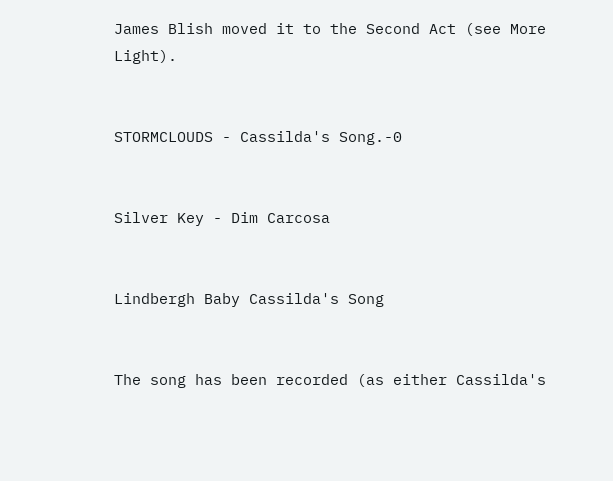James Blish moved it to the Second Act (see More Light).


STORMCLOUDS - Cassilda's Song.-0


Silver Key - Dim Carcosa


Lindbergh Baby Cassilda's Song


The song has been recorded (as either Cassilda's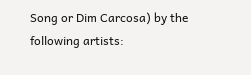Song or Dim Carcosa) by the following artists: